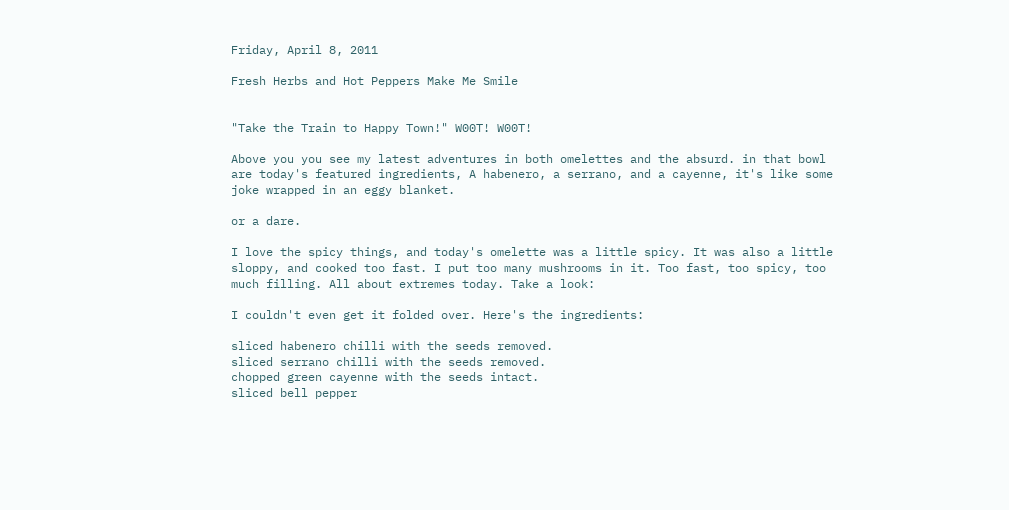Friday, April 8, 2011

Fresh Herbs and Hot Peppers Make Me Smile


"Take the Train to Happy Town!" W00T! W00T!

Above you you see my latest adventures in both omelettes and the absurd. in that bowl are today's featured ingredients, A habenero, a serrano, and a cayenne, it's like some joke wrapped in an eggy blanket.

or a dare.

I love the spicy things, and today's omelette was a little spicy. It was also a little sloppy, and cooked too fast. I put too many mushrooms in it. Too fast, too spicy, too much filling. All about extremes today. Take a look:

I couldn't even get it folded over. Here's the ingredients:

sliced habenero chilli with the seeds removed.
sliced serrano chilli with the seeds removed.
chopped green cayenne with the seeds intact.
sliced bell pepper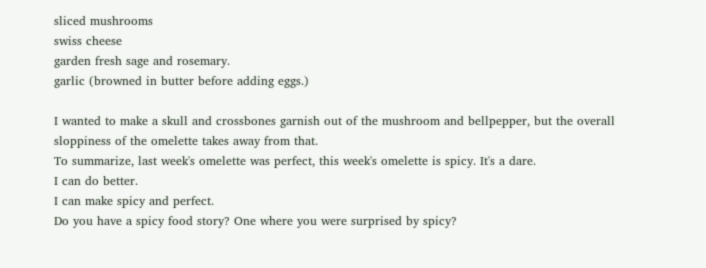sliced mushrooms
swiss cheese
garden fresh sage and rosemary.
garlic (browned in butter before adding eggs.)

I wanted to make a skull and crossbones garnish out of the mushroom and bellpepper, but the overall sloppiness of the omelette takes away from that.
To summarize, last week's omelette was perfect, this week's omelette is spicy. It's a dare.
I can do better.
I can make spicy and perfect.
Do you have a spicy food story? One where you were surprised by spicy?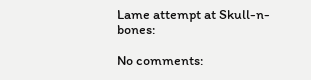Lame attempt at Skull-n-bones:

No comments: